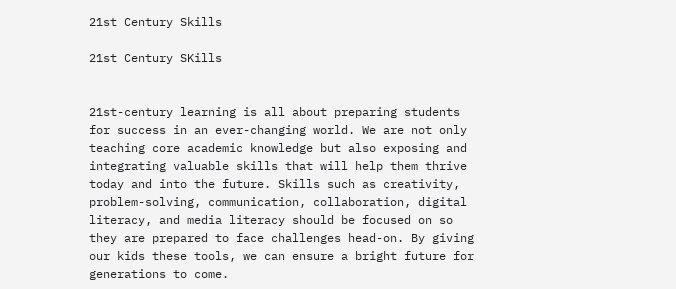21st Century Skills

21st Century SKills


21st-century learning is all about preparing students for success in an ever-changing world. We are not only teaching core academic knowledge but also exposing and integrating valuable skills that will help them thrive today and into the future. Skills such as creativity, problem-solving, communication, collaboration, digital literacy, and media literacy should be focused on so they are prepared to face challenges head-on. By giving our kids these tools, we can ensure a bright future for generations to come.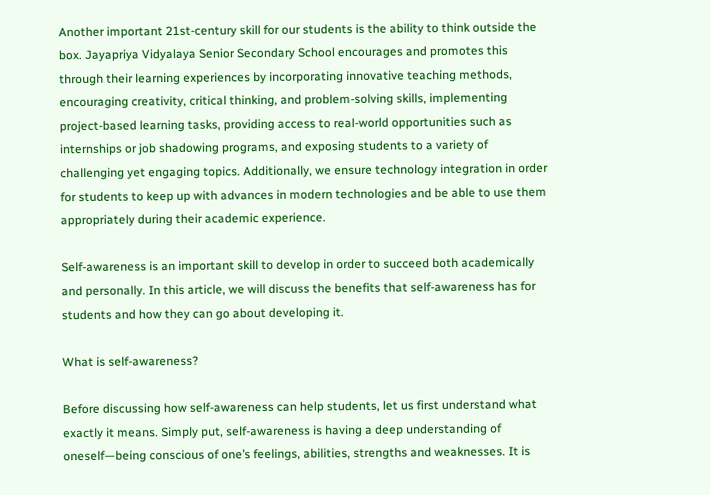Another important 21st-century skill for our students is the ability to think outside the box. Jayapriya Vidyalaya Senior Secondary School encourages and promotes this through their learning experiences by incorporating innovative teaching methods, encouraging creativity, critical thinking, and problem-solving skills, implementing project-based learning tasks, providing access to real-world opportunities such as internships or job shadowing programs, and exposing students to a variety of challenging yet engaging topics. Additionally, we ensure technology integration in order for students to keep up with advances in modern technologies and be able to use them appropriately during their academic experience.

Self-awareness is an important skill to develop in order to succeed both academically and personally. In this article, we will discuss the benefits that self-awareness has for students and how they can go about developing it.

What is self-awareness?

Before discussing how self-awareness can help students, let us first understand what exactly it means. Simply put, self-awareness is having a deep understanding of oneself—being conscious of one’s feelings, abilities, strengths and weaknesses. It is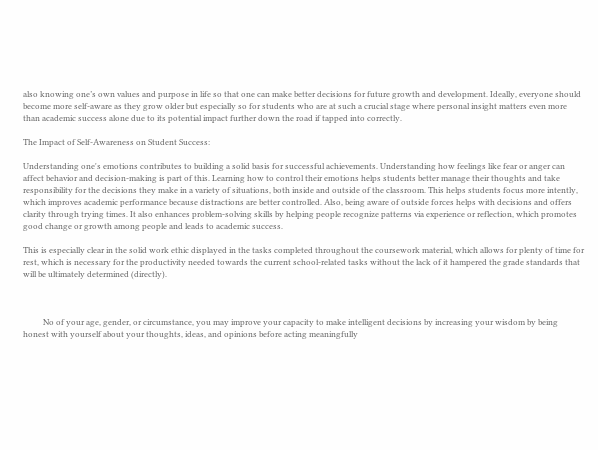also knowing one’s own values and purpose in life so that one can make better decisions for future growth and development. Ideally, everyone should become more self-aware as they grow older but especially so for students who are at such a crucial stage where personal insight matters even more than academic success alone due to its potential impact further down the road if tapped into correctly.

The Impact of Self-Awareness on Student Success:

Understanding one's emotions contributes to building a solid basis for successful achievements. Understanding how feelings like fear or anger can affect behavior and decision-making is part of this. Learning how to control their emotions helps students better manage their thoughts and take responsibility for the decisions they make in a variety of situations, both inside and outside of the classroom. This helps students focus more intently, which improves academic performance because distractions are better controlled. Also, being aware of outside forces helps with decisions and offers clarity through trying times. It also enhances problem-solving skills by helping people recognize patterns via experience or reflection, which promotes good change or growth among people and leads to academic success.

This is especially clear in the solid work ethic displayed in the tasks completed throughout the coursework material, which allows for plenty of time for rest, which is necessary for the productivity needed towards the current school-related tasks without the lack of it hampered the grade standards that will be ultimately determined (directly).



          No of your age, gender, or circumstance, you may improve your capacity to make intelligent decisions by increasing your wisdom by being honest with yourself about your thoughts, ideas, and opinions before acting meaningfully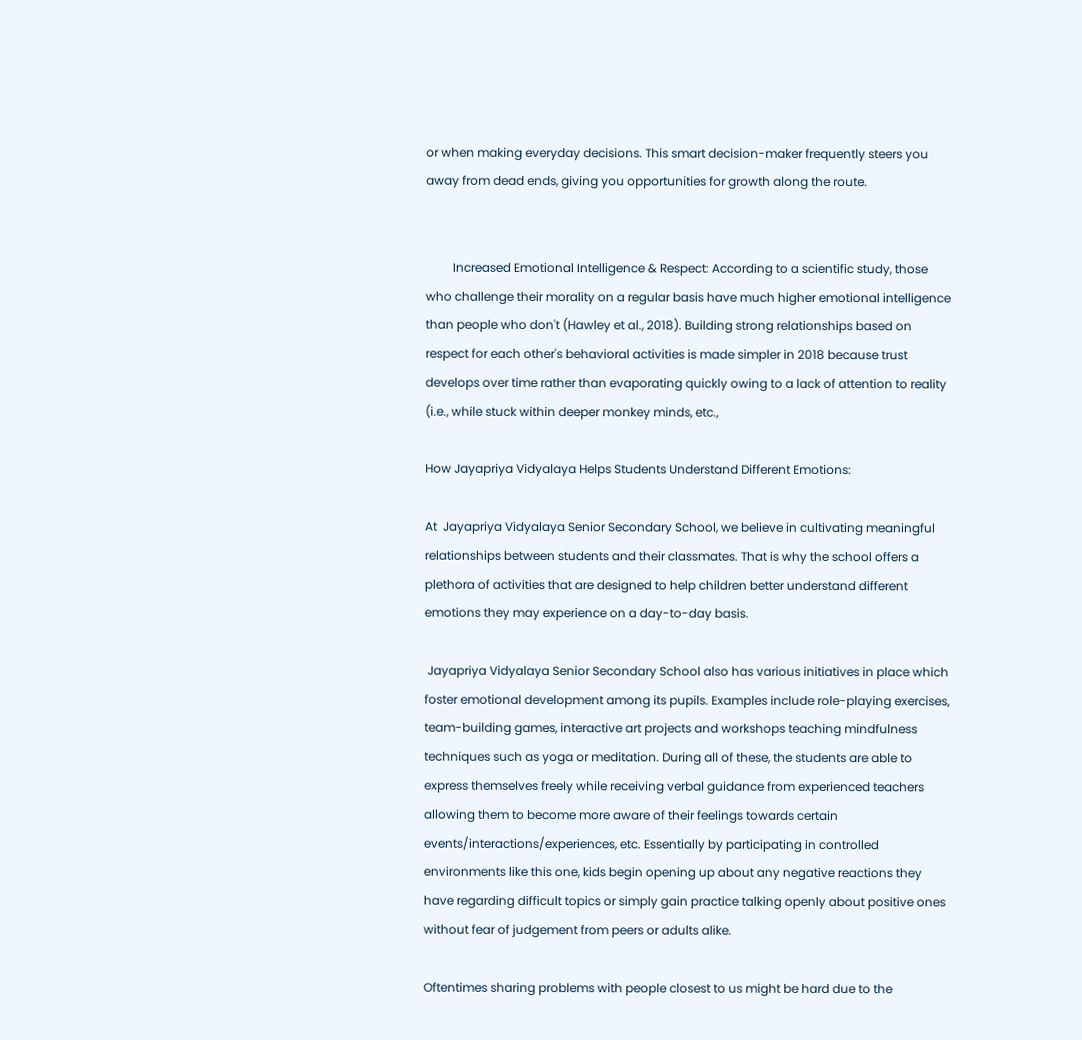or when making everyday decisions. This smart decision-maker frequently steers you away from dead ends, giving you opportunities for growth along the route.


         Increased Emotional Intelligence & Respect: According to a scientific study, those who challenge their morality on a regular basis have much higher emotional intelligence than people who don't (Hawley et al., 2018). Building strong relationships based on respect for each other's behavioral activities is made simpler in 2018 because trust develops over time rather than evaporating quickly owing to a lack of attention to reality (i.e., while stuck within deeper monkey minds, etc.,

How Jayapriya Vidyalaya Helps Students Understand Different Emotions:

At  Jayapriya Vidyalaya Senior Secondary School, we believe in cultivating meaningful relationships between students and their classmates. That is why the school offers a plethora of activities that are designed to help children better understand different emotions they may experience on a day-to-day basis.

 Jayapriya Vidyalaya Senior Secondary School also has various initiatives in place which foster emotional development among its pupils. Examples include role-playing exercises, team-building games, interactive art projects and workshops teaching mindfulness techniques such as yoga or meditation. During all of these, the students are able to express themselves freely while receiving verbal guidance from experienced teachers allowing them to become more aware of their feelings towards certain events/interactions/experiences, etc. Essentially by participating in controlled environments like this one, kids begin opening up about any negative reactions they have regarding difficult topics or simply gain practice talking openly about positive ones without fear of judgement from peers or adults alike.

Oftentimes sharing problems with people closest to us might be hard due to the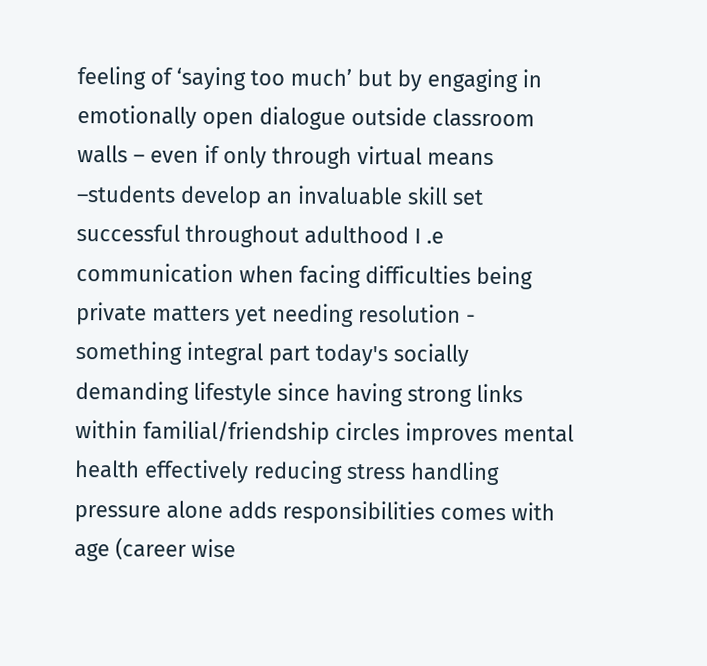feeling of ‘saying too much’ but by engaging in emotionally open dialogue outside classroom walls – even if only through virtual means –students develop an invaluable skill set successful throughout adulthood I .e communication when facing difficulties being private matters yet needing resolution - something integral part today's socially demanding lifestyle since having strong links within familial/friendship circles improves mental health effectively reducing stress handling pressure alone adds responsibilities comes with age (career wise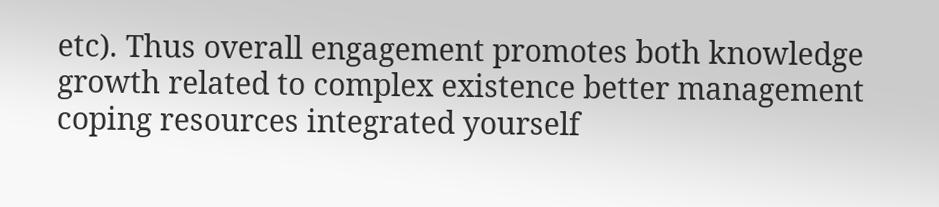etc). Thus overall engagement promotes both knowledge growth related to complex existence better management coping resources integrated yourself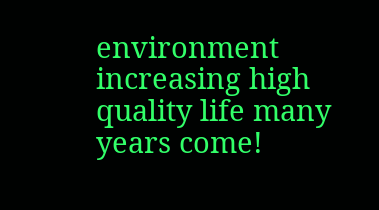environment increasing high quality life many years come!